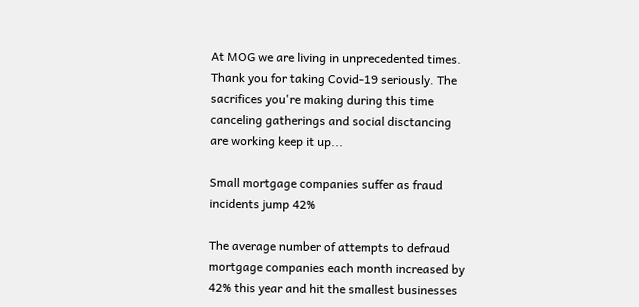At MOG we are living in unprecedented times. Thank you for taking Covid-19 seriously. The sacrifices you're making during this time canceling gatherings and social disctancing are working keep it up...

Small mortgage companies suffer as fraud incidents jump 42%

The average number of attempts to defraud mortgage companies each month increased by 42% this year and hit the smallest businesses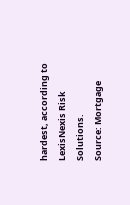hardest, according to LexisNexis Risk Solutions.
Source: Mortgage